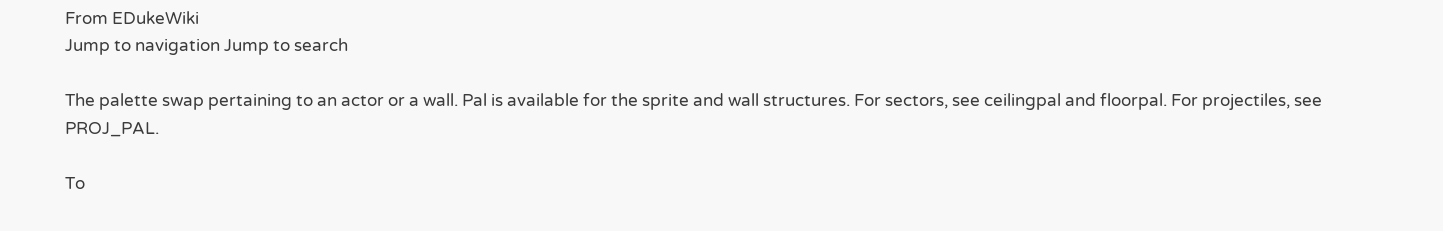From EDukeWiki
Jump to navigation Jump to search

The palette swap pertaining to an actor or a wall. Pal is available for the sprite and wall structures. For sectors, see ceilingpal and floorpal. For projectiles, see PROJ_PAL.

To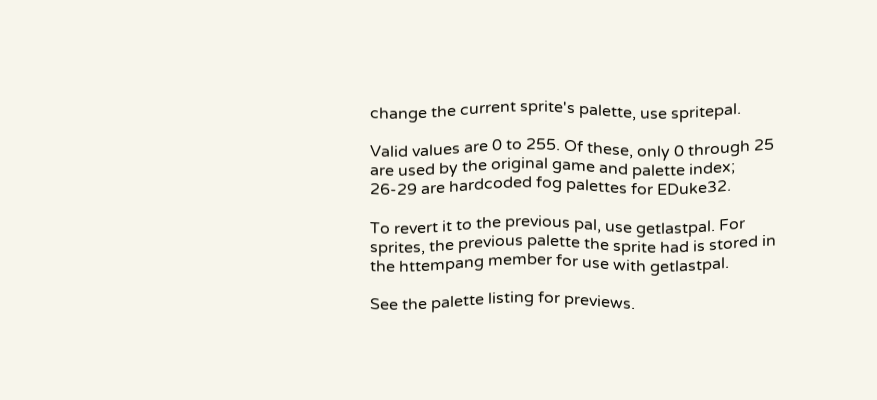change the current sprite's palette, use spritepal.

Valid values are 0 to 255. Of these, only 0 through 25 are used by the original game and palette index; 26-29 are hardcoded fog palettes for EDuke32.

To revert it to the previous pal, use getlastpal. For sprites, the previous palette the sprite had is stored in the httempang member for use with getlastpal.

See the palette listing for previews.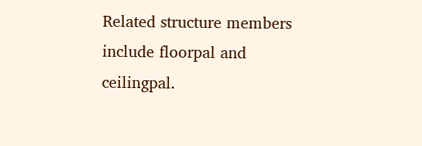Related structure members include floorpal and ceilingpal.